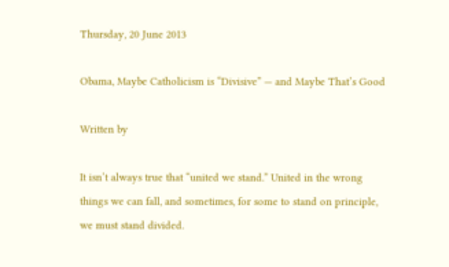Thursday, 20 June 2013

Obama, Maybe Catholicism is “Divisive” — and Maybe That’s Good

Written by

It isn’t always true that “united we stand.” United in the wrong things we can fall, and sometimes, for some to stand on principle, we must stand divided.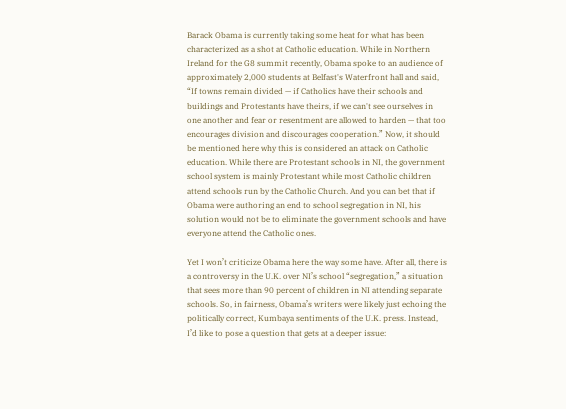Barack Obama is currently taking some heat for what has been characterized as a shot at Catholic education. While in Northern Ireland for the G8 summit recently, Obama spoke to an audience of approximately 2,000 students at Belfast's Waterfront hall and said, “If towns remain divided — if Catholics have their schools and buildings and Protestants have theirs, if we can't see ourselves in one another and fear or resentment are allowed to harden — that too encourages division and discourages cooperation.” Now, it should be mentioned here why this is considered an attack on Catholic education. While there are Protestant schools in NI, the government school system is mainly Protestant while most Catholic children attend schools run by the Catholic Church. And you can bet that if Obama were authoring an end to school segregation in NI, his solution would not be to eliminate the government schools and have everyone attend the Catholic ones.

Yet I won’t criticize Obama here the way some have. After all, there is a controversy in the U.K. over NI’s school “segregation,” a situation that sees more than 90 percent of children in NI attending separate schools. So, in fairness, Obama’s writers were likely just echoing the politically correct, Kumbaya sentiments of the U.K. press. Instead, I’d like to pose a question that gets at a deeper issue: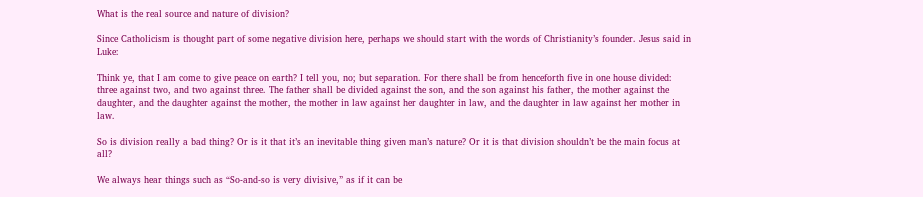What is the real source and nature of division?

Since Catholicism is thought part of some negative division here, perhaps we should start with the words of Christianity’s founder. Jesus said in Luke:

Think ye, that I am come to give peace on earth? I tell you, no; but separation. For there shall be from henceforth five in one house divided: three against two, and two against three. The father shall be divided against the son, and the son against his father, the mother against the daughter, and the daughter against the mother, the mother in law against her daughter in law, and the daughter in law against her mother in law.

So is division really a bad thing? Or is it that it’s an inevitable thing given man’s nature? Or it is that division shouldn’t be the main focus at all?

We always hear things such as “So-and-so is very divisive,” as if it can be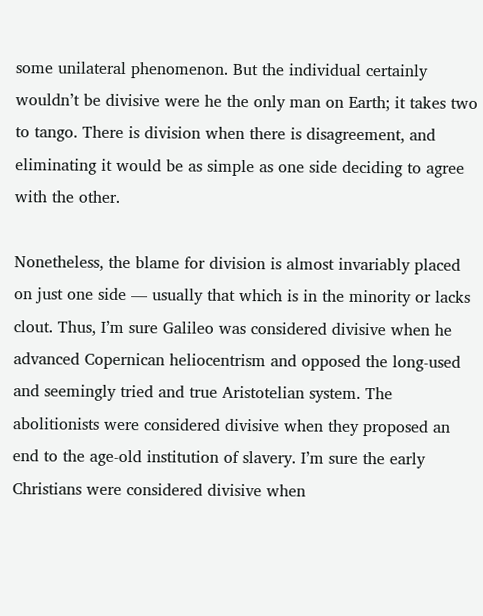some unilateral phenomenon. But the individual certainly wouldn’t be divisive were he the only man on Earth; it takes two to tango. There is division when there is disagreement, and eliminating it would be as simple as one side deciding to agree with the other.

Nonetheless, the blame for division is almost invariably placed on just one side — usually that which is in the minority or lacks clout. Thus, I’m sure Galileo was considered divisive when he advanced Copernican heliocentrism and opposed the long-used and seemingly tried and true Aristotelian system. The abolitionists were considered divisive when they proposed an end to the age-old institution of slavery. I’m sure the early Christians were considered divisive when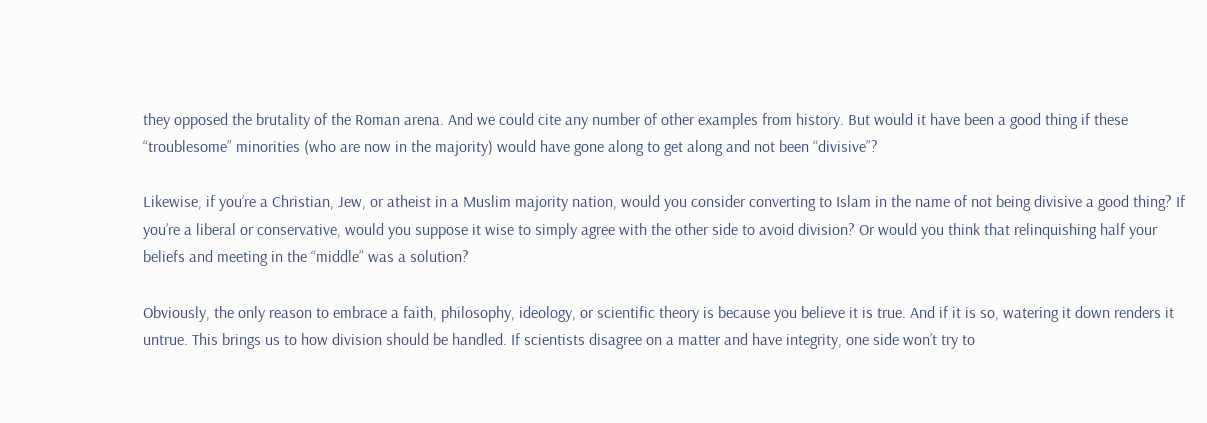they opposed the brutality of the Roman arena. And we could cite any number of other examples from history. But would it have been a good thing if these “troublesome” minorities (who are now in the majority) would have gone along to get along and not been “divisive”?

Likewise, if you’re a Christian, Jew, or atheist in a Muslim majority nation, would you consider converting to Islam in the name of not being divisive a good thing? If you’re a liberal or conservative, would you suppose it wise to simply agree with the other side to avoid division? Or would you think that relinquishing half your beliefs and meeting in the “middle” was a solution?

Obviously, the only reason to embrace a faith, philosophy, ideology, or scientific theory is because you believe it is true. And if it is so, watering it down renders it untrue. This brings us to how division should be handled. If scientists disagree on a matter and have integrity, one side won’t try to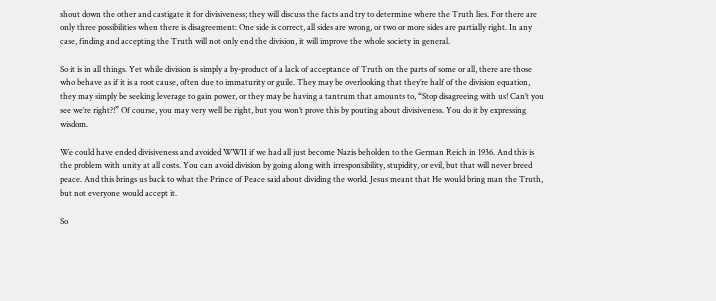shout down the other and castigate it for divisiveness; they will discuss the facts and try to determine where the Truth lies. For there are only three possibilities when there is disagreement: One side is correct, all sides are wrong, or two or more sides are partially right. In any case, finding and accepting the Truth will not only end the division, it will improve the whole society in general.

So it is in all things. Yet while division is simply a by-product of a lack of acceptance of Truth on the parts of some or all, there are those who behave as if it is a root cause, often due to immaturity or guile. They may be overlooking that they’re half of the division equation, they may simply be seeking leverage to gain power, or they may be having a tantrum that amounts to, “Stop disagreeing with us! Can’t you see we’re right?!” Of course, you may very well be right, but you won’t prove this by pouting about divisiveness. You do it by expressing wisdom.

We could have ended divisiveness and avoided WWII if we had all just become Nazis beholden to the German Reich in 1936. And this is the problem with unity at all costs. You can avoid division by going along with irresponsibility, stupidity, or evil, but that will never breed peace. And this brings us back to what the Prince of Peace said about dividing the world. Jesus meant that He would bring man the Truth, but not everyone would accept it.

So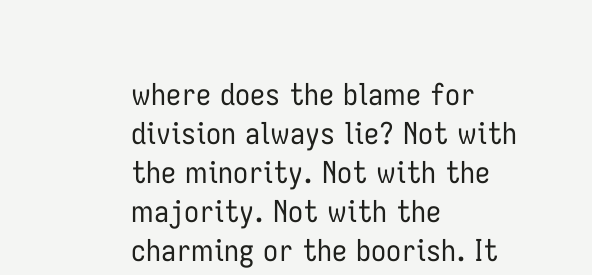where does the blame for division always lie? Not with the minority. Not with the majority. Not with the charming or the boorish. It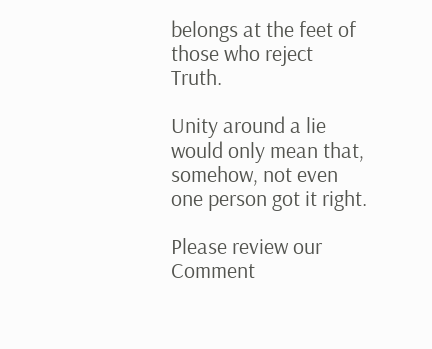belongs at the feet of those who reject Truth.

Unity around a lie would only mean that, somehow, not even one person got it right.

Please review our Comment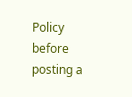Policy before posting a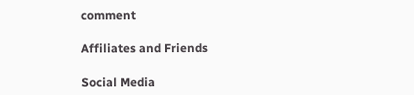comment

Affiliates and Friends

Social Media